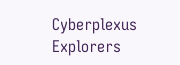Cyberplexus Explorers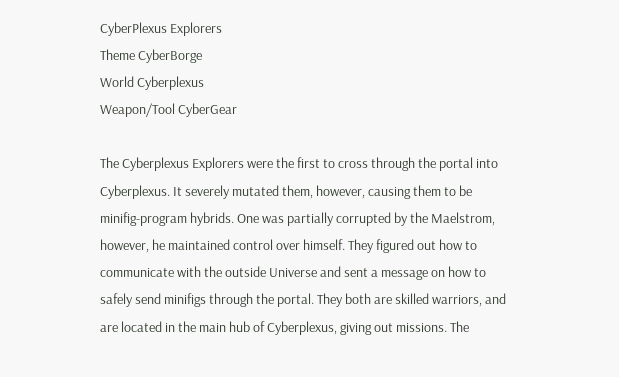CyberPlexus Explorers
Theme CyberBorge
World Cyberplexus
Weapon/Tool CyberGear

The Cyberplexus Explorers were the first to cross through the portal into Cyberplexus. It severely mutated them, however, causing them to be minifig-program hybrids. One was partially corrupted by the Maelstrom, however, he maintained control over himself. They figured out how to communicate with the outside Universe and sent a message on how to safely send minifigs through the portal. They both are skilled warriors, and are located in the main hub of Cyberplexus, giving out missions. The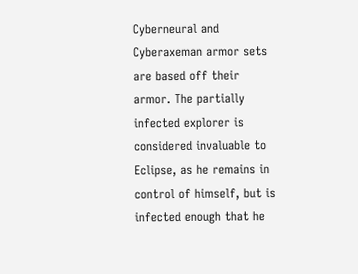Cyberneural and Cyberaxeman armor sets are based off their armor. The partially infected explorer is considered invaluable to Eclipse, as he remains in control of himself, but is infected enough that he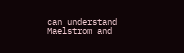can understand Maelstrom and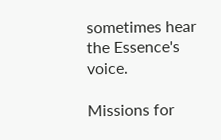sometimes hear the Essence's voice.

Missions for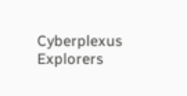Cyberplexus Explorers